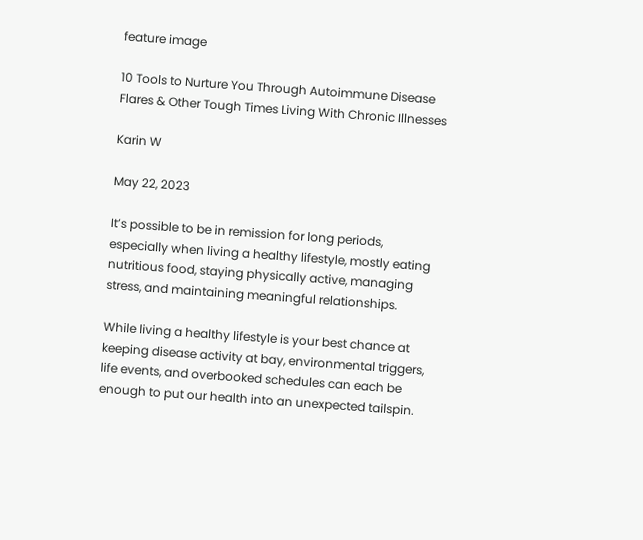feature image

10 Tools to Nurture You Through Autoimmune Disease Flares & Other Tough Times Living With Chronic Illnesses

Karin W

May 22, 2023

It’s possible to be in remission for long periods, especially when living a healthy lifestyle, mostly eating nutritious food, staying physically active, managing stress, and maintaining meaningful relationships.

While living a healthy lifestyle is your best chance at keeping disease activity at bay, environmental triggers, life events, and overbooked schedules can each be enough to put our health into an unexpected tailspin.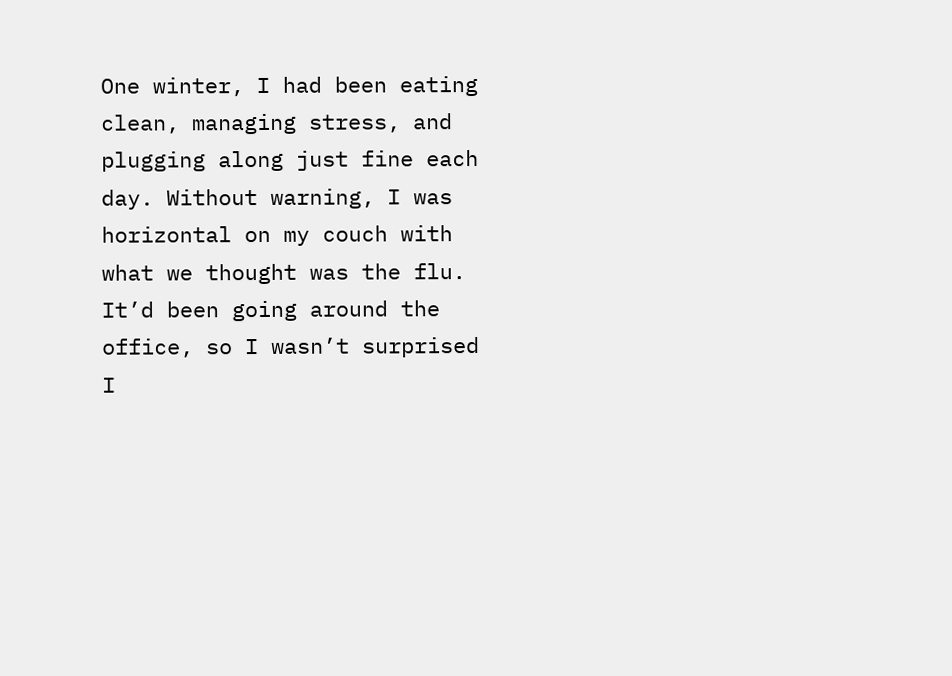One winter, I had been eating clean, managing stress, and plugging along just fine each day. Without warning, I was horizontal on my couch with what we thought was the flu. It’d been going around the office, so I wasn’t surprised I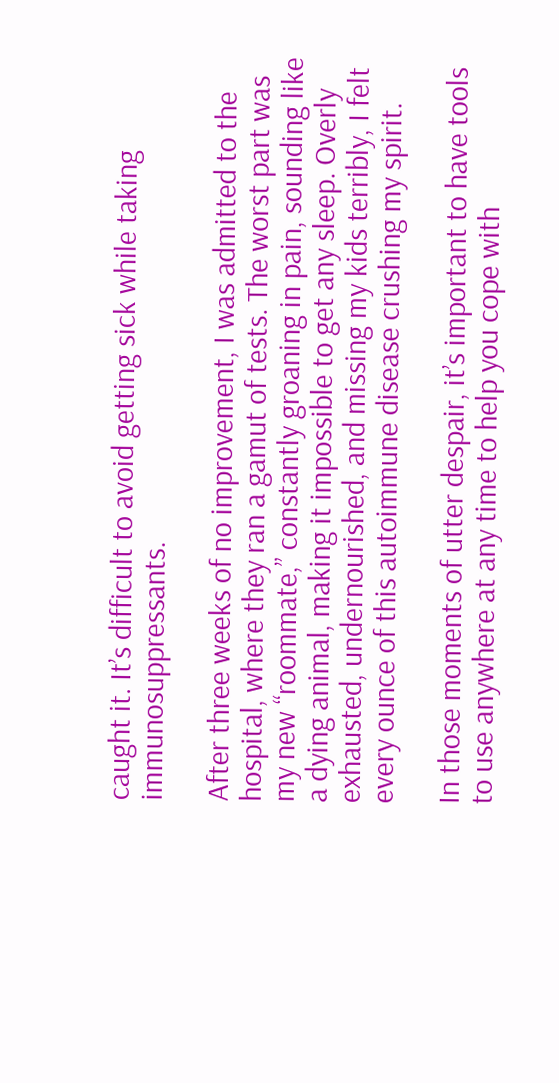caught it. It’s difficult to avoid getting sick while taking immunosuppressants.

After three weeks of no improvement, I was admitted to the hospital, where they ran a gamut of tests. The worst part was my new “roommate,” constantly groaning in pain, sounding like a dying animal, making it impossible to get any sleep. Overly exhausted, undernourished, and missing my kids terribly, I felt every ounce of this autoimmune disease crushing my spirit.

In those moments of utter despair, it’s important to have tools to use anywhere at any time to help you cope with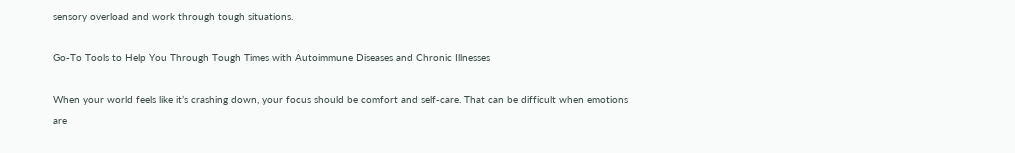sensory overload and work through tough situations.

Go-To Tools to Help You Through Tough Times with Autoimmune Diseases and Chronic Illnesses

When your world feels like it’s crashing down, your focus should be comfort and self-care. That can be difficult when emotions are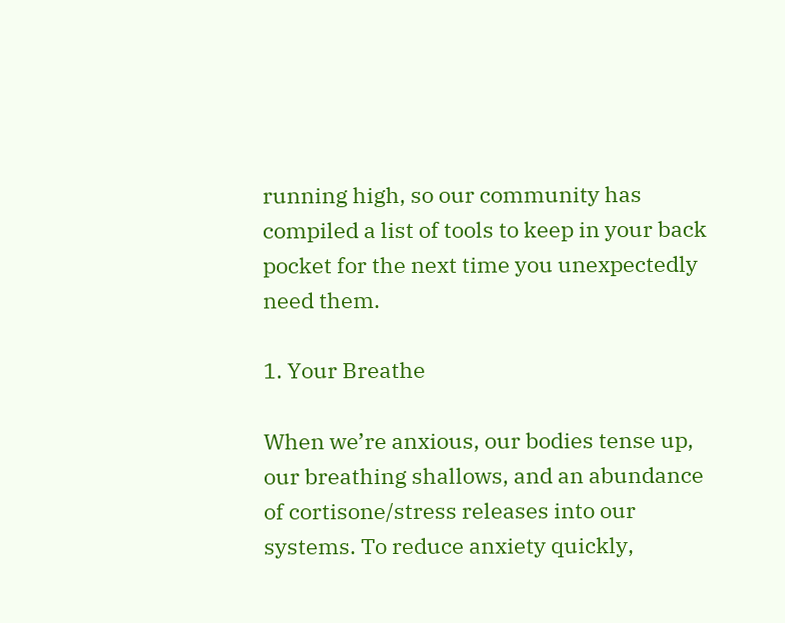running high, so our community has compiled a list of tools to keep in your back pocket for the next time you unexpectedly need them.

1. Your Breathe

When we’re anxious, our bodies tense up, our breathing shallows, and an abundance of cortisone/stress releases into our systems. To reduce anxiety quickly,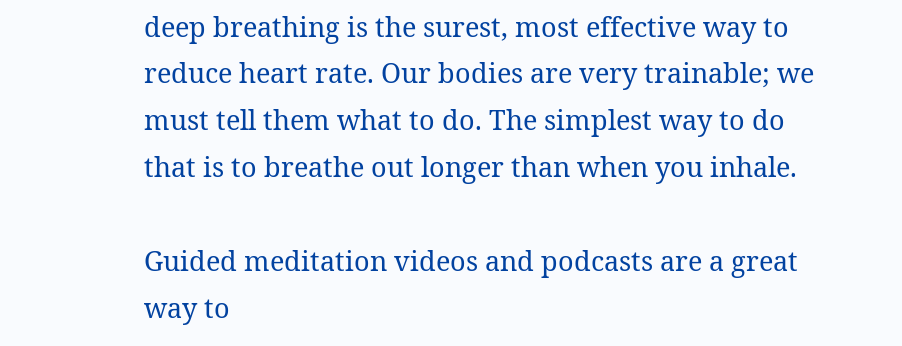deep breathing is the surest, most effective way to reduce heart rate. Our bodies are very trainable; we must tell them what to do. The simplest way to do that is to breathe out longer than when you inhale.

Guided meditation videos and podcasts are a great way to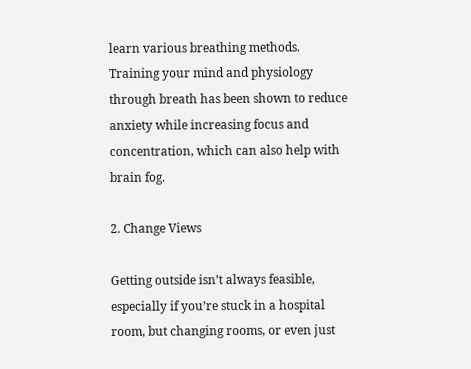learn various breathing methods. Training your mind and physiology through breath has been shown to reduce anxiety while increasing focus and concentration, which can also help with brain fog.

2. Change Views

Getting outside isn’t always feasible, especially if you’re stuck in a hospital room, but changing rooms, or even just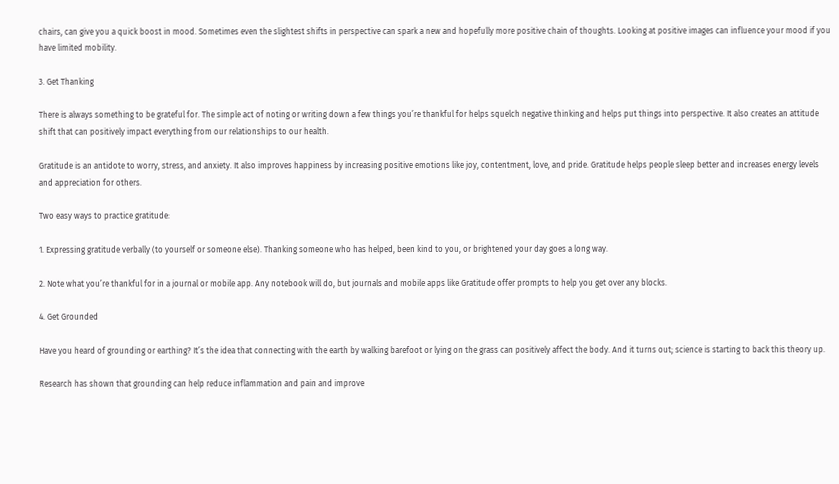chairs, can give you a quick boost in mood. Sometimes even the slightest shifts in perspective can spark a new and hopefully more positive chain of thoughts. Looking at positive images can influence your mood if you have limited mobility.

3. Get Thanking

There is always something to be grateful for. The simple act of noting or writing down a few things you’re thankful for helps squelch negative thinking and helps put things into perspective. It also creates an attitude shift that can positively impact everything from our relationships to our health.

Gratitude is an antidote to worry, stress, and anxiety. It also improves happiness by increasing positive emotions like joy, contentment, love, and pride. Gratitude helps people sleep better and increases energy levels and appreciation for others.

Two easy ways to practice gratitude:

1. Expressing gratitude verbally (to yourself or someone else). Thanking someone who has helped, been kind to you, or brightened your day goes a long way.

2. Note what you’re thankful for in a journal or mobile app. Any notebook will do, but journals and mobile apps like Gratitude offer prompts to help you get over any blocks.

4. Get Grounded

Have you heard of grounding or earthing? It’s the idea that connecting with the earth by walking barefoot or lying on the grass can positively affect the body. And it turns out; science is starting to back this theory up.

Research has shown that grounding can help reduce inflammation and pain and improve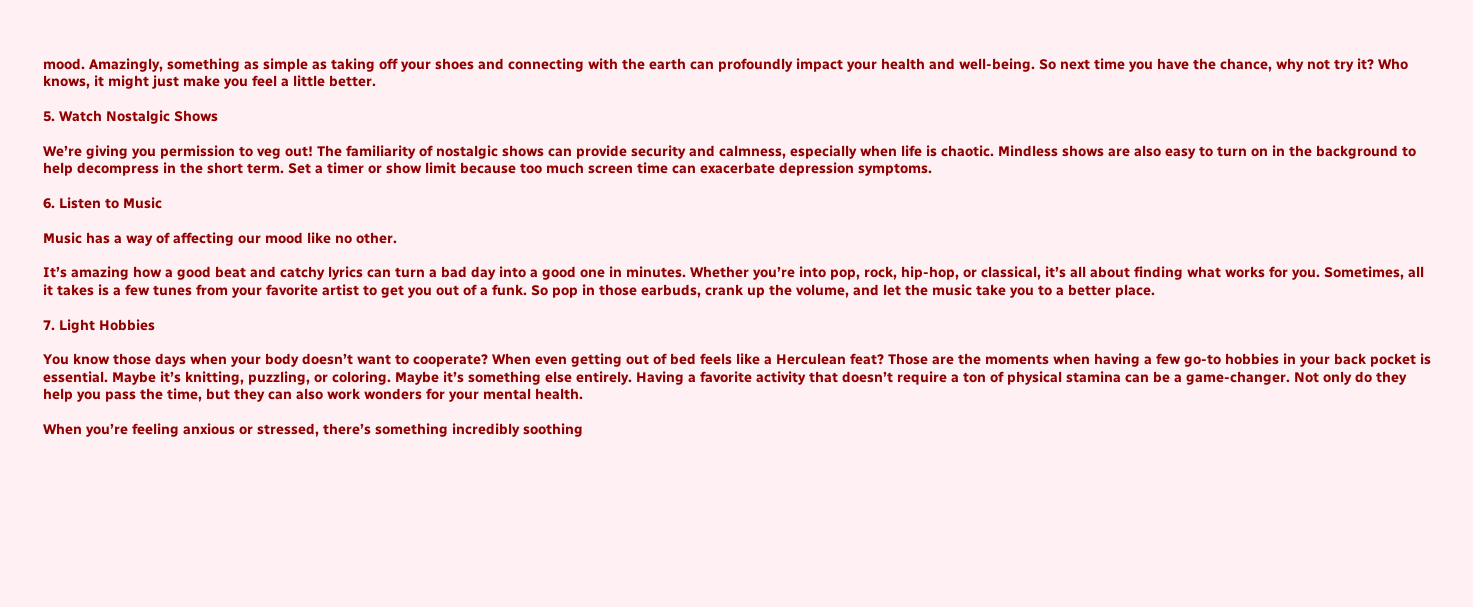mood. Amazingly, something as simple as taking off your shoes and connecting with the earth can profoundly impact your health and well-being. So next time you have the chance, why not try it? Who knows, it might just make you feel a little better.

5. Watch Nostalgic Shows

We’re giving you permission to veg out! The familiarity of nostalgic shows can provide security and calmness, especially when life is chaotic. Mindless shows are also easy to turn on in the background to help decompress in the short term. Set a timer or show limit because too much screen time can exacerbate depression symptoms.

6. Listen to Music

Music has a way of affecting our mood like no other.

It’s amazing how a good beat and catchy lyrics can turn a bad day into a good one in minutes. Whether you’re into pop, rock, hip-hop, or classical, it’s all about finding what works for you. Sometimes, all it takes is a few tunes from your favorite artist to get you out of a funk. So pop in those earbuds, crank up the volume, and let the music take you to a better place.

7. Light Hobbies

You know those days when your body doesn’t want to cooperate? When even getting out of bed feels like a Herculean feat? Those are the moments when having a few go-to hobbies in your back pocket is essential. Maybe it’s knitting, puzzling, or coloring. Maybe it’s something else entirely. Having a favorite activity that doesn’t require a ton of physical stamina can be a game-changer. Not only do they help you pass the time, but they can also work wonders for your mental health.

When you’re feeling anxious or stressed, there’s something incredibly soothing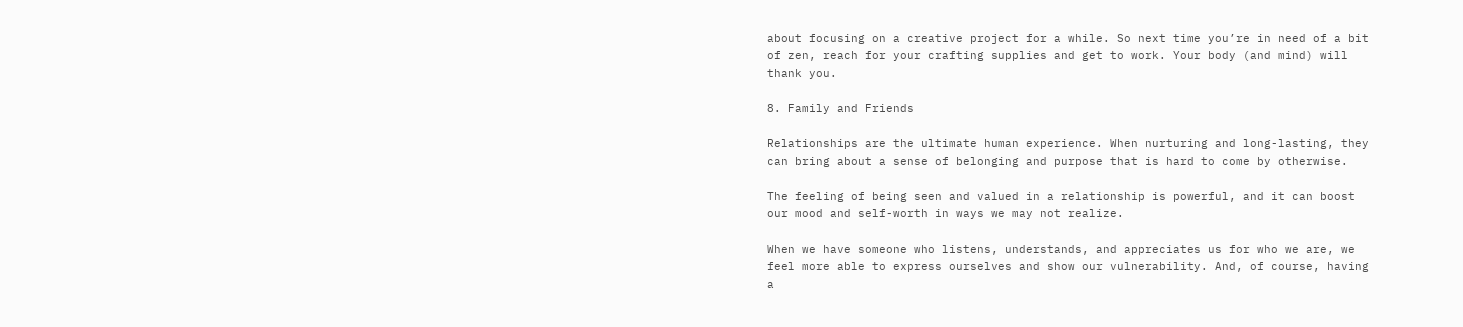about focusing on a creative project for a while. So next time you’re in need of a bit of zen, reach for your crafting supplies and get to work. Your body (and mind) will thank you.

8. Family and Friends

Relationships are the ultimate human experience. When nurturing and long-lasting, they can bring about a sense of belonging and purpose that is hard to come by otherwise.

The feeling of being seen and valued in a relationship is powerful, and it can boost our mood and self-worth in ways we may not realize.

When we have someone who listens, understands, and appreciates us for who we are, we feel more able to express ourselves and show our vulnerability. And, of course, having a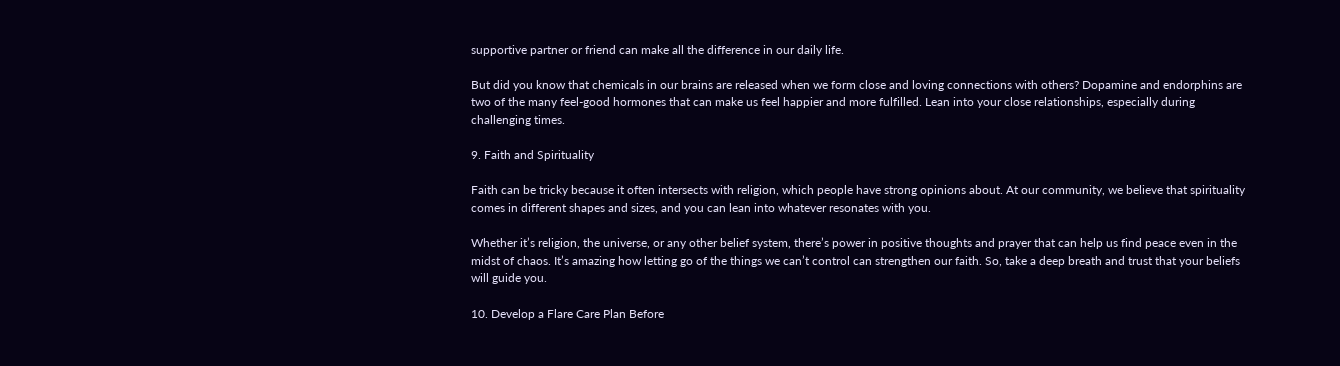supportive partner or friend can make all the difference in our daily life.

But did you know that chemicals in our brains are released when we form close and loving connections with others? Dopamine and endorphins are two of the many feel-good hormones that can make us feel happier and more fulfilled. Lean into your close relationships, especially during challenging times.

9. Faith and Spirituality

Faith can be tricky because it often intersects with religion, which people have strong opinions about. At our community, we believe that spirituality comes in different shapes and sizes, and you can lean into whatever resonates with you.

Whether it’s religion, the universe, or any other belief system, there’s power in positive thoughts and prayer that can help us find peace even in the midst of chaos. It’s amazing how letting go of the things we can’t control can strengthen our faith. So, take a deep breath and trust that your beliefs will guide you.

10. Develop a Flare Care Plan Before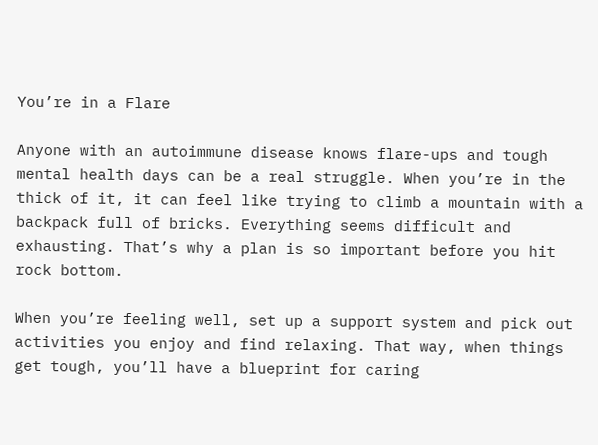You’re in a Flare

Anyone with an autoimmune disease knows flare-ups and tough mental health days can be a real struggle. When you’re in the thick of it, it can feel like trying to climb a mountain with a backpack full of bricks. Everything seems difficult and exhausting. That’s why a plan is so important before you hit rock bottom.

When you’re feeling well, set up a support system and pick out activities you enjoy and find relaxing. That way, when things get tough, you’ll have a blueprint for caring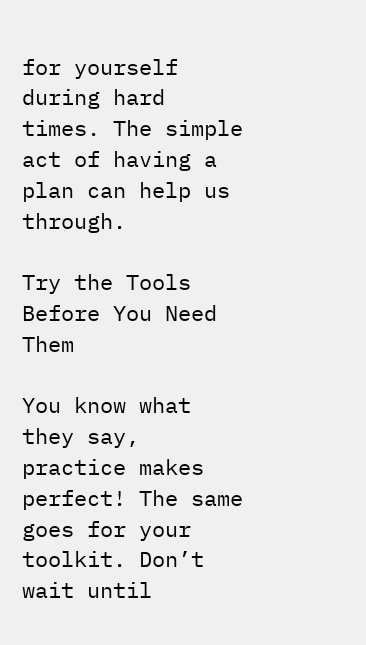for yourself during hard times. The simple act of having a plan can help us through.

Try the Tools Before You Need Them

You know what they say, practice makes perfect! The same goes for your toolkit. Don’t wait until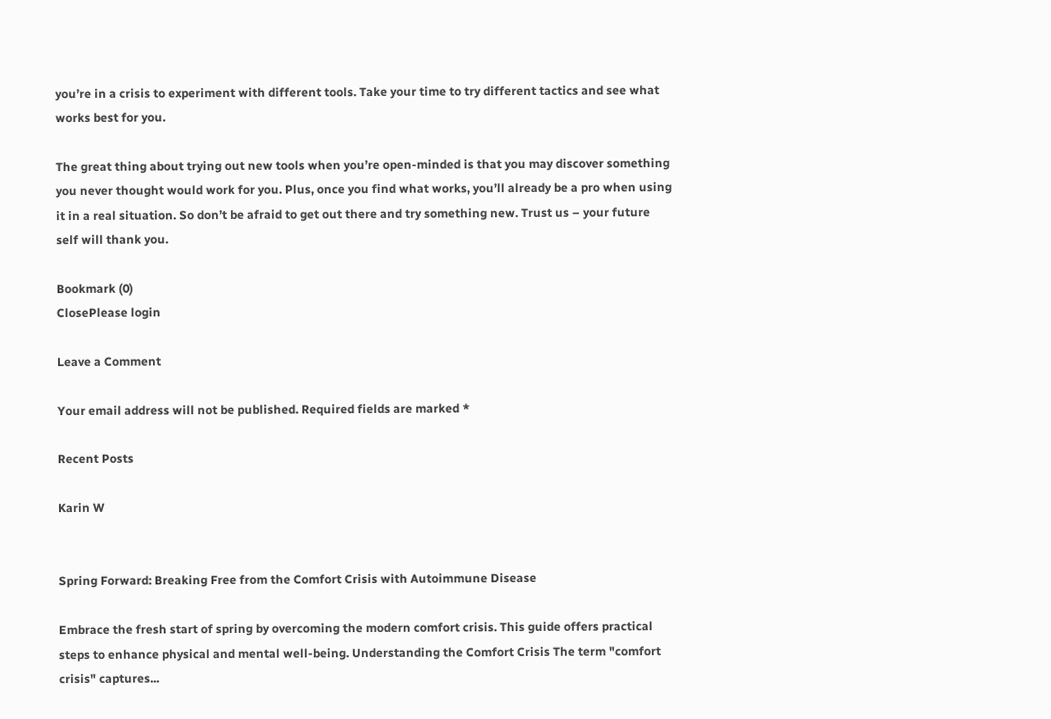you’re in a crisis to experiment with different tools. Take your time to try different tactics and see what works best for you.

The great thing about trying out new tools when you’re open-minded is that you may discover something you never thought would work for you. Plus, once you find what works, you’ll already be a pro when using it in a real situation. So don’t be afraid to get out there and try something new. Trust us – your future self will thank you.

Bookmark (0)
ClosePlease login

Leave a Comment

Your email address will not be published. Required fields are marked *

Recent Posts

Karin W


Spring Forward: Breaking Free from the Comfort Crisis with Autoimmune Disease

Embrace the fresh start of spring by overcoming the modern comfort crisis. This guide offers practical steps to enhance physical and mental well-being. Understanding the Comfort Crisis The term "comfort crisis" captures...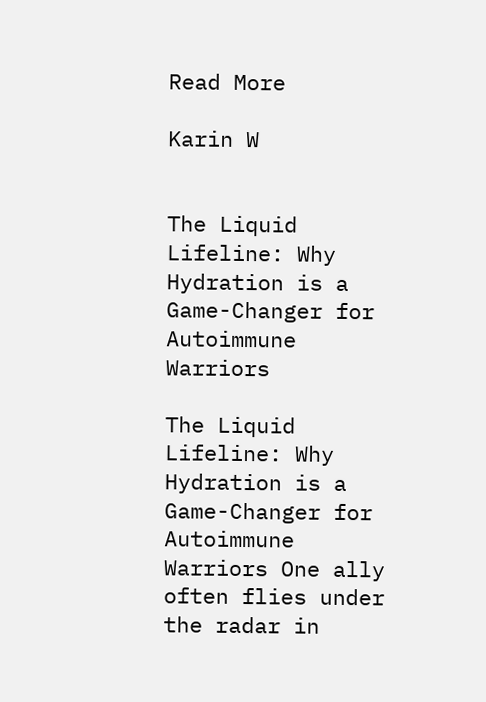Read More

Karin W


The Liquid Lifeline: Why Hydration is a Game-Changer for Autoimmune Warriors

The Liquid Lifeline: Why Hydration is a Game-Changer for Autoimmune Warriors One ally often flies under the radar in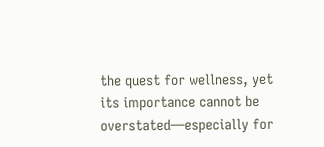the quest for wellness, yet its importance cannot be overstated—especially for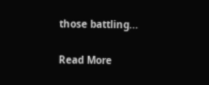those battling...

Read More